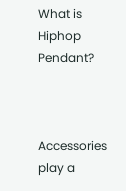What is Hiphop Pendant?



Accessories play a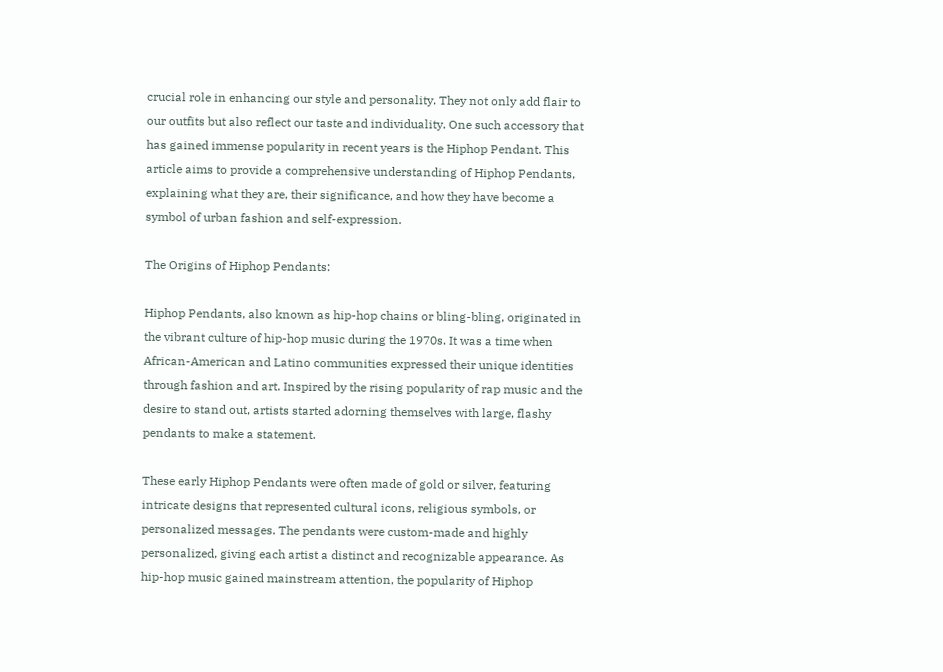crucial role in enhancing our style and personality. They not only add flair to our outfits but also reflect our taste and individuality. One such accessory that has gained immense popularity in recent years is the Hiphop Pendant. This article aims to provide a comprehensive understanding of Hiphop Pendants, explaining what they are, their significance, and how they have become a symbol of urban fashion and self-expression.

The Origins of Hiphop Pendants:

Hiphop Pendants, also known as hip-hop chains or bling-bling, originated in the vibrant culture of hip-hop music during the 1970s. It was a time when African-American and Latino communities expressed their unique identities through fashion and art. Inspired by the rising popularity of rap music and the desire to stand out, artists started adorning themselves with large, flashy pendants to make a statement.

These early Hiphop Pendants were often made of gold or silver, featuring intricate designs that represented cultural icons, religious symbols, or personalized messages. The pendants were custom-made and highly personalized, giving each artist a distinct and recognizable appearance. As hip-hop music gained mainstream attention, the popularity of Hiphop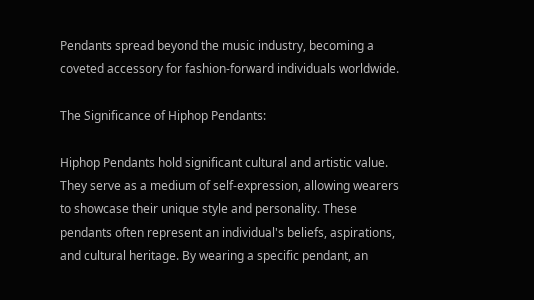Pendants spread beyond the music industry, becoming a coveted accessory for fashion-forward individuals worldwide.

The Significance of Hiphop Pendants:

Hiphop Pendants hold significant cultural and artistic value. They serve as a medium of self-expression, allowing wearers to showcase their unique style and personality. These pendants often represent an individual's beliefs, aspirations, and cultural heritage. By wearing a specific pendant, an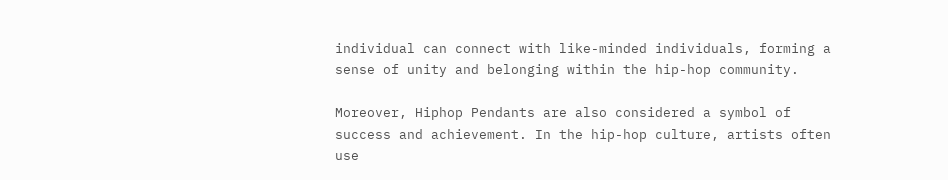individual can connect with like-minded individuals, forming a sense of unity and belonging within the hip-hop community.

Moreover, Hiphop Pendants are also considered a symbol of success and achievement. In the hip-hop culture, artists often use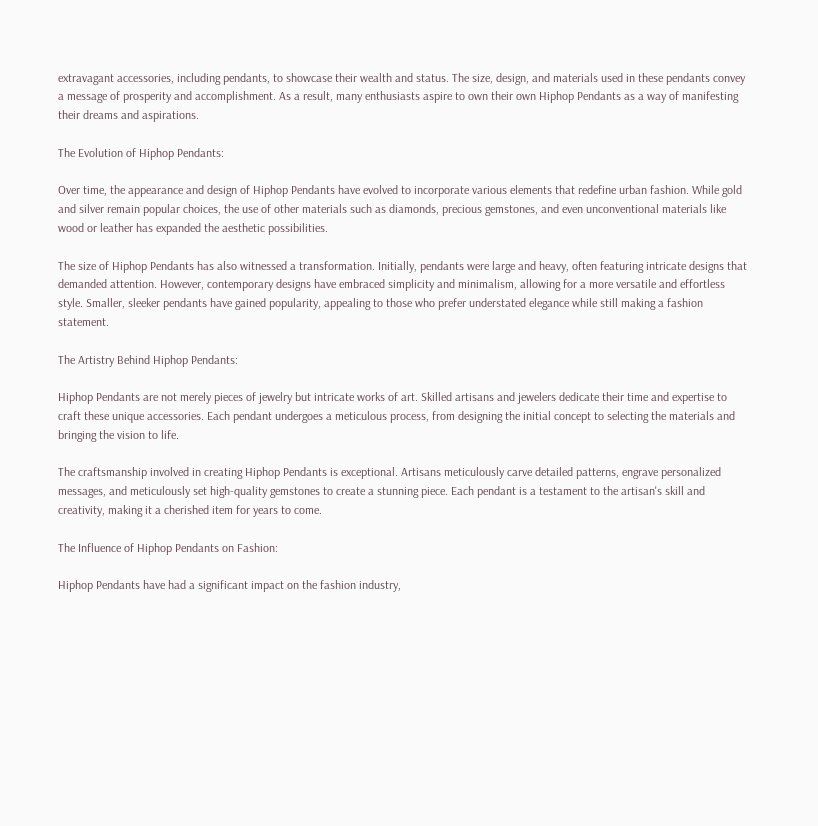extravagant accessories, including pendants, to showcase their wealth and status. The size, design, and materials used in these pendants convey a message of prosperity and accomplishment. As a result, many enthusiasts aspire to own their own Hiphop Pendants as a way of manifesting their dreams and aspirations.

The Evolution of Hiphop Pendants:

Over time, the appearance and design of Hiphop Pendants have evolved to incorporate various elements that redefine urban fashion. While gold and silver remain popular choices, the use of other materials such as diamonds, precious gemstones, and even unconventional materials like wood or leather has expanded the aesthetic possibilities.

The size of Hiphop Pendants has also witnessed a transformation. Initially, pendants were large and heavy, often featuring intricate designs that demanded attention. However, contemporary designs have embraced simplicity and minimalism, allowing for a more versatile and effortless style. Smaller, sleeker pendants have gained popularity, appealing to those who prefer understated elegance while still making a fashion statement.

The Artistry Behind Hiphop Pendants:

Hiphop Pendants are not merely pieces of jewelry but intricate works of art. Skilled artisans and jewelers dedicate their time and expertise to craft these unique accessories. Each pendant undergoes a meticulous process, from designing the initial concept to selecting the materials and bringing the vision to life.

The craftsmanship involved in creating Hiphop Pendants is exceptional. Artisans meticulously carve detailed patterns, engrave personalized messages, and meticulously set high-quality gemstones to create a stunning piece. Each pendant is a testament to the artisan's skill and creativity, making it a cherished item for years to come.

The Influence of Hiphop Pendants on Fashion:

Hiphop Pendants have had a significant impact on the fashion industry,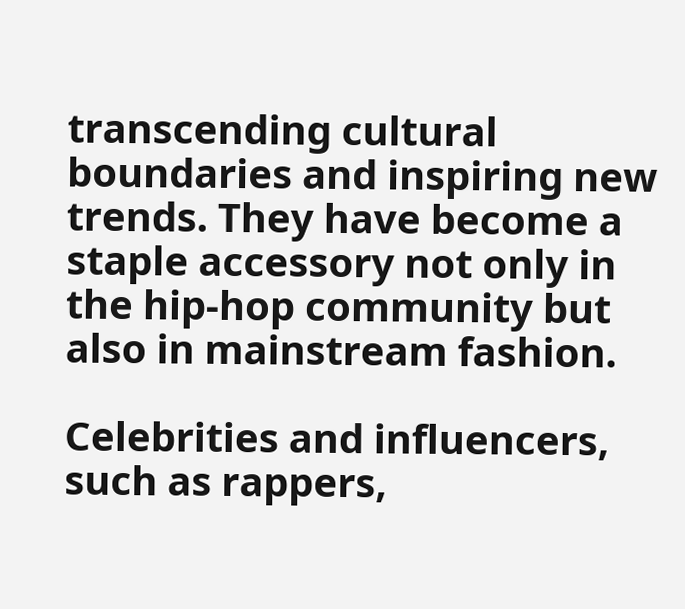transcending cultural boundaries and inspiring new trends. They have become a staple accessory not only in the hip-hop community but also in mainstream fashion.

Celebrities and influencers, such as rappers,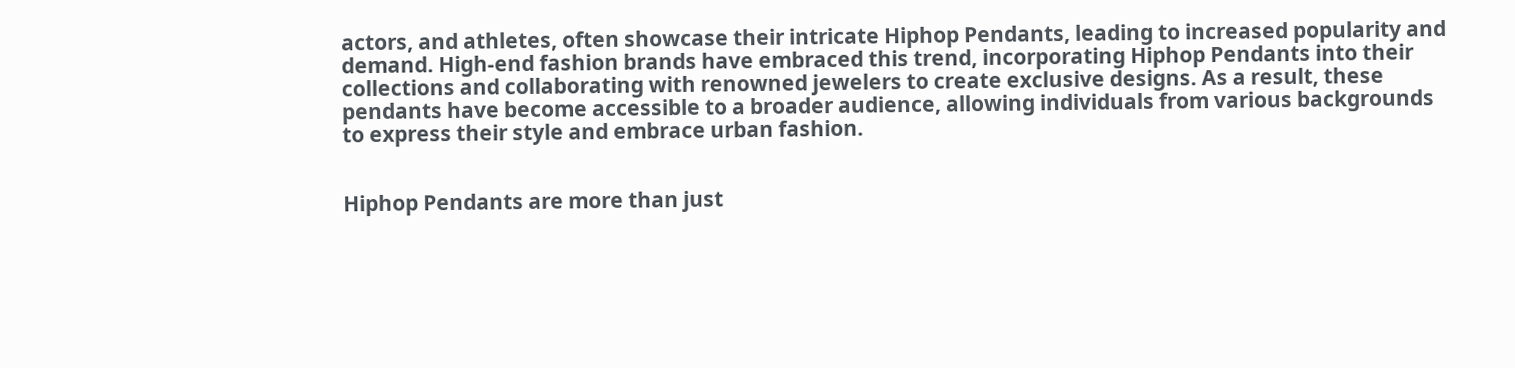actors, and athletes, often showcase their intricate Hiphop Pendants, leading to increased popularity and demand. High-end fashion brands have embraced this trend, incorporating Hiphop Pendants into their collections and collaborating with renowned jewelers to create exclusive designs. As a result, these pendants have become accessible to a broader audience, allowing individuals from various backgrounds to express their style and embrace urban fashion.


Hiphop Pendants are more than just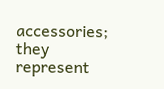accessories; they represent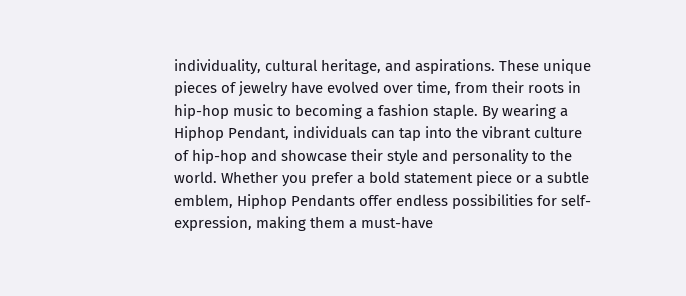individuality, cultural heritage, and aspirations. These unique pieces of jewelry have evolved over time, from their roots in hip-hop music to becoming a fashion staple. By wearing a Hiphop Pendant, individuals can tap into the vibrant culture of hip-hop and showcase their style and personality to the world. Whether you prefer a bold statement piece or a subtle emblem, Hiphop Pendants offer endless possibilities for self-expression, making them a must-have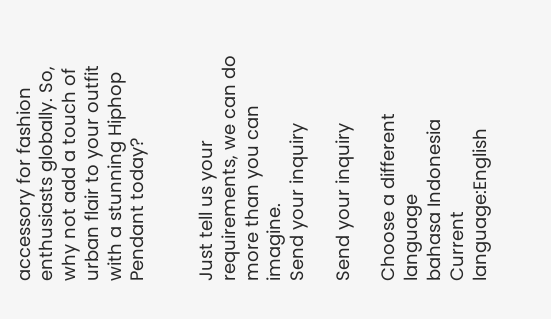accessory for fashion enthusiasts globally. So, why not add a touch of urban flair to your outfit with a stunning Hiphop Pendant today?


Just tell us your requirements, we can do more than you can imagine.
Send your inquiry

Send your inquiry

Choose a different language
bahasa Indonesia
Current language:English